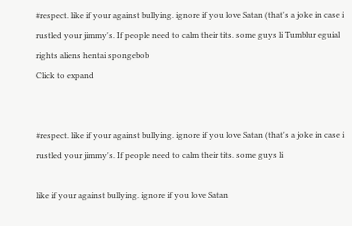#respect. like if your against bullying. ignore if you love Satan (that's a joke in case i rustled your jimmy's. If people need to calm their tits. some guys li Tumblur eguial rights aliens hentai spongebob
Click to expand


#respect. like if your against bullying. ignore if you love Satan (that's a joke in case i rustled your jimmy's. If people need to calm their tits. some guys li

like if your against bullying. ignore if you love Satan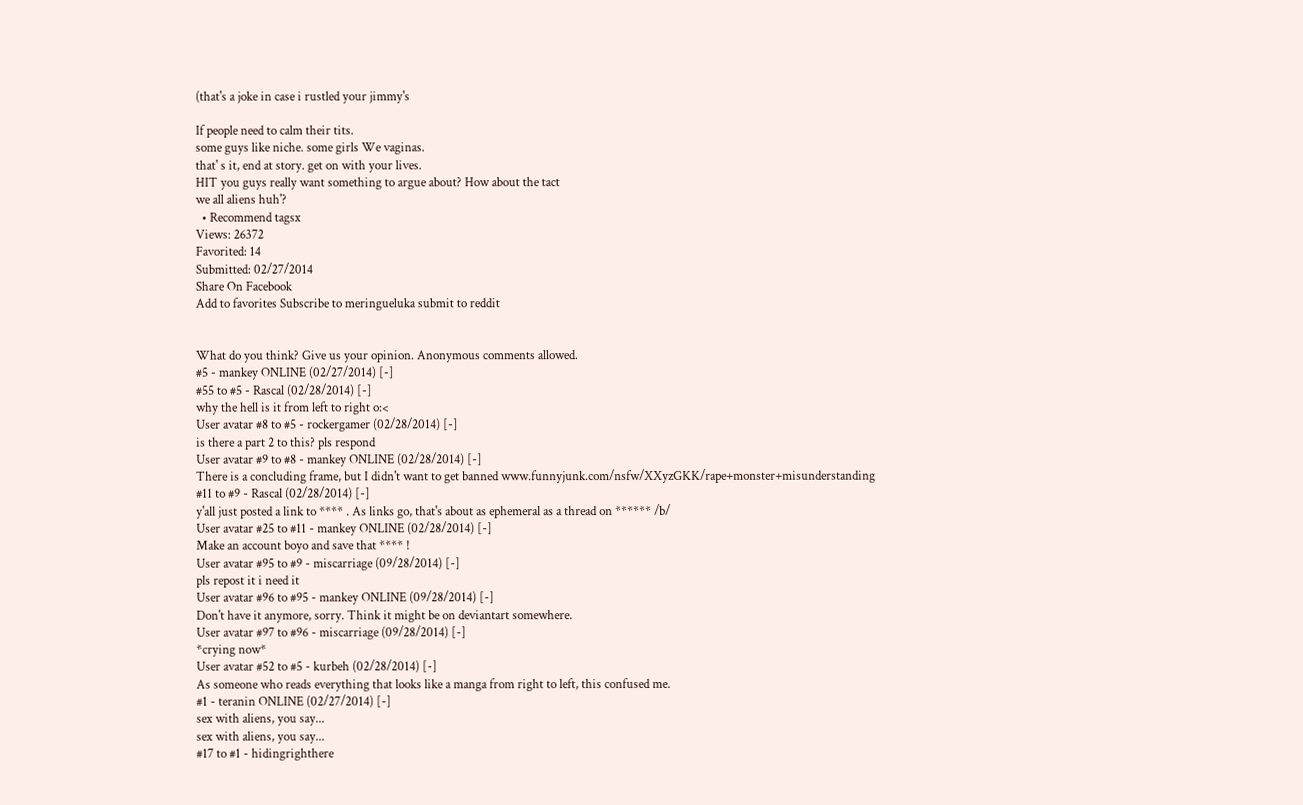(that's a joke in case i rustled your jimmy's

If people need to calm their tits.
some guys like niche. some girls We vaginas.
that' s it, end at story. get on with your lives.
HIT you guys really want something to argue about? How about the tact
we all aliens huh'?
  • Recommend tagsx
Views: 26372
Favorited: 14
Submitted: 02/27/2014
Share On Facebook
Add to favorites Subscribe to meringueluka submit to reddit


What do you think? Give us your opinion. Anonymous comments allowed.
#5 - mankey ONLINE (02/27/2014) [-]
#55 to #5 - Rascal (02/28/2014) [-]
why the hell is it from left to right o:<
User avatar #8 to #5 - rockergamer (02/28/2014) [-]
is there a part 2 to this? pls respond
User avatar #9 to #8 - mankey ONLINE (02/28/2014) [-]
There is a concluding frame, but I didn't want to get banned www.funnyjunk.com/nsfw/XXyzGKK/rape+monster+misunderstanding
#11 to #9 - Rascal (02/28/2014) [-]
y'all just posted a link to **** . As links go, that's about as ephemeral as a thread on ****** /b/
User avatar #25 to #11 - mankey ONLINE (02/28/2014) [-]
Make an account boyo and save that **** !
User avatar #95 to #9 - miscarriage (09/28/2014) [-]
pls repost it i need it
User avatar #96 to #95 - mankey ONLINE (09/28/2014) [-]
Don't have it anymore, sorry. Think it might be on deviantart somewhere.
User avatar #97 to #96 - miscarriage (09/28/2014) [-]
*crying now*
User avatar #52 to #5 - kurbeh (02/28/2014) [-]
As someone who reads everything that looks like a manga from right to left, this confused me.
#1 - teranin ONLINE (02/27/2014) [-]
sex with aliens, you say...
sex with aliens, you say...
#17 to #1 - hidingrighthere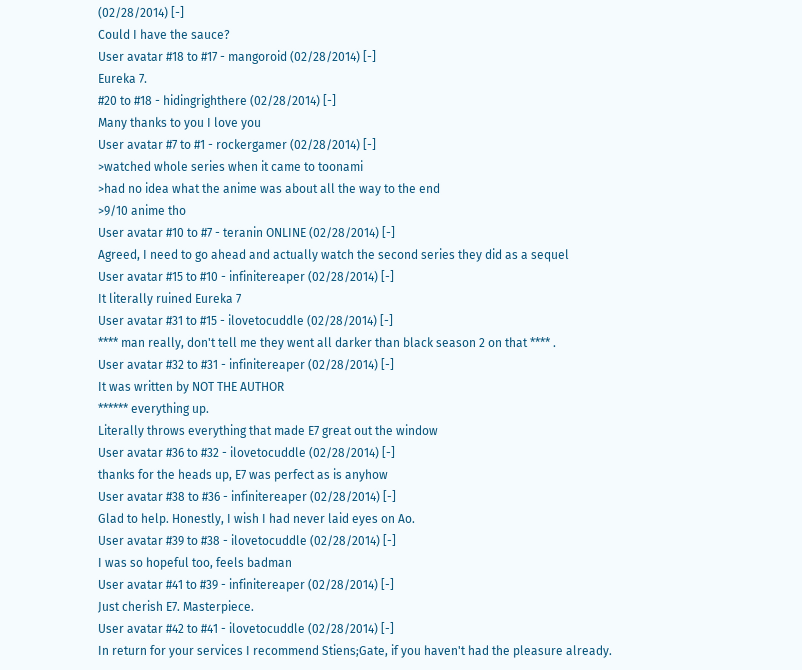(02/28/2014) [-]
Could I have the sauce?
User avatar #18 to #17 - mangoroid (02/28/2014) [-]
Eureka 7.
#20 to #18 - hidingrighthere (02/28/2014) [-]
Many thanks to you I love you
User avatar #7 to #1 - rockergamer (02/28/2014) [-]
>watched whole series when it came to toonami
>had no idea what the anime was about all the way to the end
>9/10 anime tho
User avatar #10 to #7 - teranin ONLINE (02/28/2014) [-]
Agreed, I need to go ahead and actually watch the second series they did as a sequel
User avatar #15 to #10 - infinitereaper (02/28/2014) [-]
It literally ruined Eureka 7
User avatar #31 to #15 - ilovetocuddle (02/28/2014) [-]
**** man really, don't tell me they went all darker than black season 2 on that **** .
User avatar #32 to #31 - infinitereaper (02/28/2014) [-]
It was written by NOT THE AUTHOR
****** everything up.
Literally throws everything that made E7 great out the window
User avatar #36 to #32 - ilovetocuddle (02/28/2014) [-]
thanks for the heads up, E7 was perfect as is anyhow
User avatar #38 to #36 - infinitereaper (02/28/2014) [-]
Glad to help. Honestly, I wish I had never laid eyes on Ao.
User avatar #39 to #38 - ilovetocuddle (02/28/2014) [-]
I was so hopeful too, feels badman
User avatar #41 to #39 - infinitereaper (02/28/2014) [-]
Just cherish E7. Masterpiece.
User avatar #42 to #41 - ilovetocuddle (02/28/2014) [-]
In return for your services I recommend Stiens;Gate, if you haven't had the pleasure already.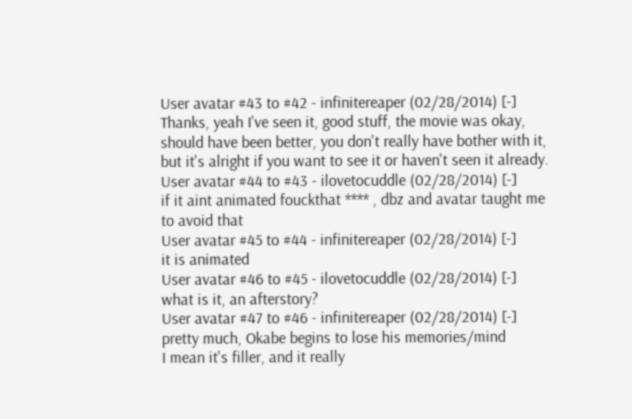User avatar #43 to #42 - infinitereaper (02/28/2014) [-]
Thanks, yeah I've seen it, good stuff, the movie was okay, should have been better, you don't really have bother with it, but it's alright if you want to see it or haven't seen it already.
User avatar #44 to #43 - ilovetocuddle (02/28/2014) [-]
if it aint animated fouckthat **** , dbz and avatar taught me to avoid that
User avatar #45 to #44 - infinitereaper (02/28/2014) [-]
it is animated
User avatar #46 to #45 - ilovetocuddle (02/28/2014) [-]
what is it, an afterstory?
User avatar #47 to #46 - infinitereaper (02/28/2014) [-]
pretty much, Okabe begins to lose his memories/mind
I mean it's filler, and it really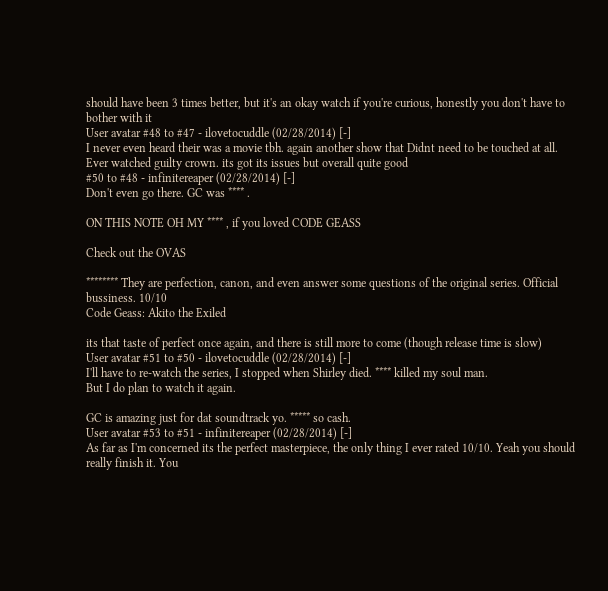should have been 3 times better, but it's an okay watch if you're curious, honestly you don't have to bother with it
User avatar #48 to #47 - ilovetocuddle (02/28/2014) [-]
I never even heard their was a movie tbh. again another show that Didnt need to be touched at all.
Ever watched guilty crown. its got its issues but overall quite good
#50 to #48 - infinitereaper (02/28/2014) [-]
Don't even go there. GC was **** .

ON THIS NOTE OH MY **** , if you loved CODE GEASS

Check out the OVAS

******** They are perfection, canon, and even answer some questions of the original series. Official bussiness. 10/10
Code Geass: Akito the Exiled

its that taste of perfect once again, and there is still more to come (though release time is slow)
User avatar #51 to #50 - ilovetocuddle (02/28/2014) [-]
I'll have to re-watch the series, I stopped when Shirley died. **** killed my soul man.
But I do plan to watch it again.

GC is amazing just for dat soundtrack yo. ***** so cash.
User avatar #53 to #51 - infinitereaper (02/28/2014) [-]
As far as I'm concerned its the perfect masterpiece, the only thing I ever rated 10/10. Yeah you should really finish it. You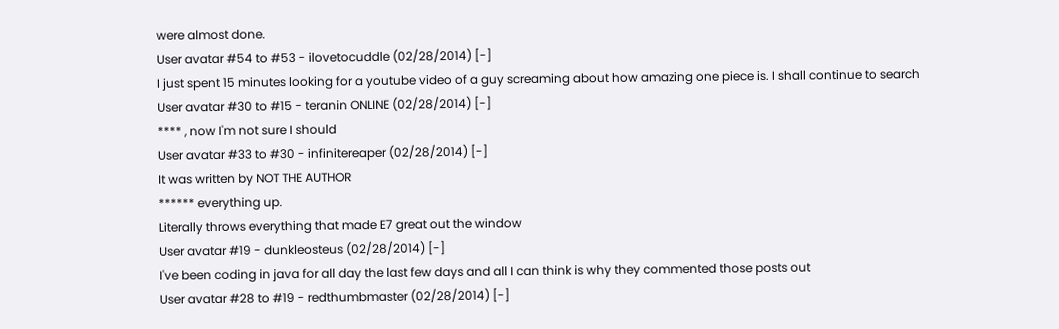were almost done.
User avatar #54 to #53 - ilovetocuddle (02/28/2014) [-]
I just spent 15 minutes looking for a youtube video of a guy screaming about how amazing one piece is. I shall continue to search
User avatar #30 to #15 - teranin ONLINE (02/28/2014) [-]
**** , now I'm not sure I should
User avatar #33 to #30 - infinitereaper (02/28/2014) [-]
It was written by NOT THE AUTHOR
****** everything up.
Literally throws everything that made E7 great out the window
User avatar #19 - dunkleosteus (02/28/2014) [-]
I've been coding in java for all day the last few days and all I can think is why they commented those posts out
User avatar #28 to #19 - redthumbmaster (02/28/2014) [-]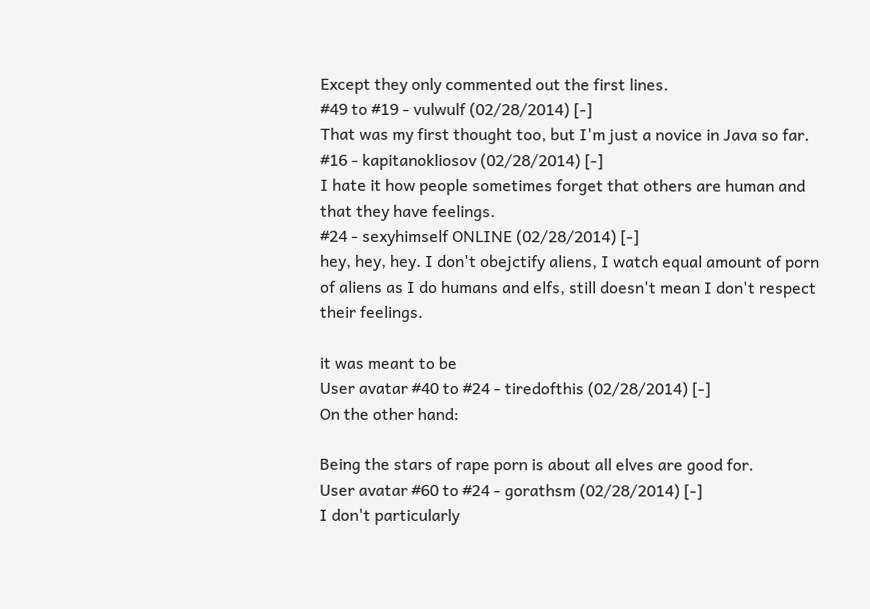Except they only commented out the first lines.
#49 to #19 - vulwulf (02/28/2014) [-]
That was my first thought too, but I'm just a novice in Java so far.
#16 - kapitanokliosov (02/28/2014) [-]
I hate it how people sometimes forget that others are human and that they have feelings.
#24 - sexyhimself ONLINE (02/28/2014) [-]
hey, hey, hey. I don't obejctify aliens, I watch equal amount of porn of aliens as I do humans and elfs, still doesn't mean I don't respect their feelings.

it was meant to be
User avatar #40 to #24 - tiredofthis (02/28/2014) [-]
On the other hand:

Being the stars of rape porn is about all elves are good for.
User avatar #60 to #24 - gorathsm (02/28/2014) [-]
I don't particularly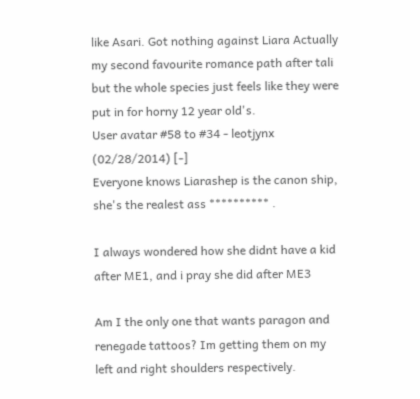like Asari. Got nothing against Liara Actually my second favourite romance path after tali but the whole species just feels like they were put in for horny 12 year old's.
User avatar #58 to #34 - leotjynx (02/28/2014) [-]
Everyone knows Liarashep is the canon ship, she's the realest ass ********** .

I always wondered how she didnt have a kid after ME1, and i pray she did after ME3

Am I the only one that wants paragon and renegade tattoos? Im getting them on my left and right shoulders respectively.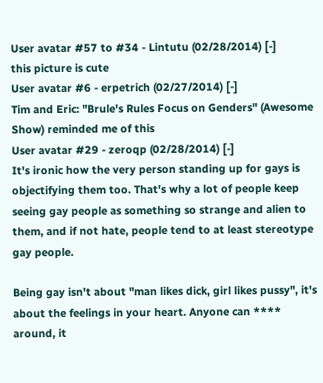User avatar #57 to #34 - Lintutu (02/28/2014) [-]
this picture is cute
User avatar #6 - erpetrich (02/27/2014) [-]
Tim and Eric: "Brule's Rules Focus on Genders" (Awesome Show) reminded me of this
User avatar #29 - zeroqp (02/28/2014) [-]
It's ironic how the very person standing up for gays is objectifying them too. That's why a lot of people keep seeing gay people as something so strange and alien to them, and if not hate, people tend to at least stereotype gay people.

Being gay isn't about "man likes dick, girl likes pussy", it's about the feelings in your heart. Anyone can **** around, it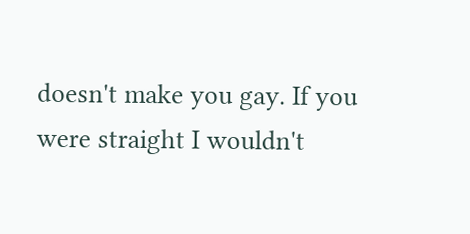doesn't make you gay. If you were straight I wouldn't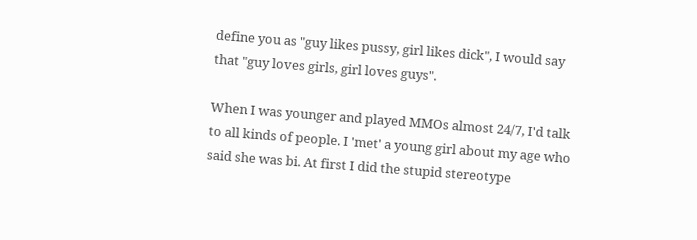define you as "guy likes pussy, girl likes dick", I would say that "guy loves girls, girl loves guys".

When I was younger and played MMOs almost 24/7, I'd talk to all kinds of people. I 'met' a young girl about my age who said she was bi. At first I did the stupid stereotype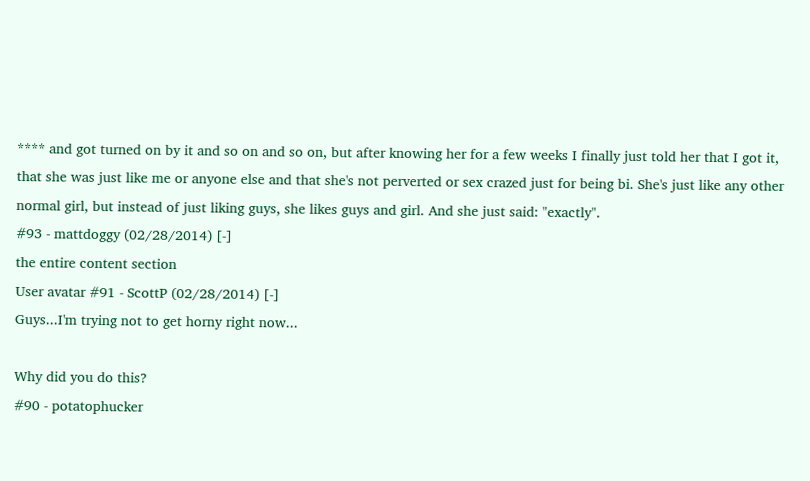**** and got turned on by it and so on and so on, but after knowing her for a few weeks I finally just told her that I got it, that she was just like me or anyone else and that she's not perverted or sex crazed just for being bi. She's just like any other normal girl, but instead of just liking guys, she likes guys and girl. And she just said: "exactly".
#93 - mattdoggy (02/28/2014) [-]
the entire content section
User avatar #91 - ScottP (02/28/2014) [-]
Guys...I'm trying not to get horny right now...

Why did you do this?
#90 - potatophucker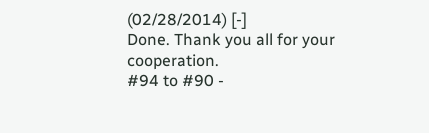(02/28/2014) [-]
Done. Thank you all for your cooperation.
#94 to #90 -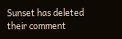Sunset has deleted their comment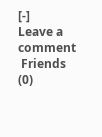[-]
Leave a comment
 Friends (0)